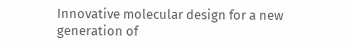Innovative molecular design for a new generation of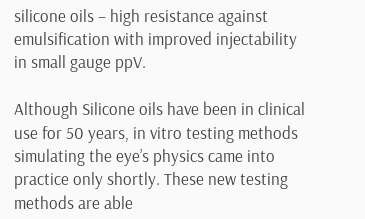silicone oils – high resistance against emulsification with improved injectability in small gauge ppV.

Although Silicone oils have been in clinical use for 50 years, in vitro testing methods simulating the eye’s physics came into practice only shortly. These new testing methods are able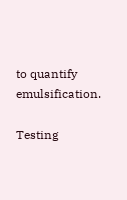to quantify emulsification.

Testing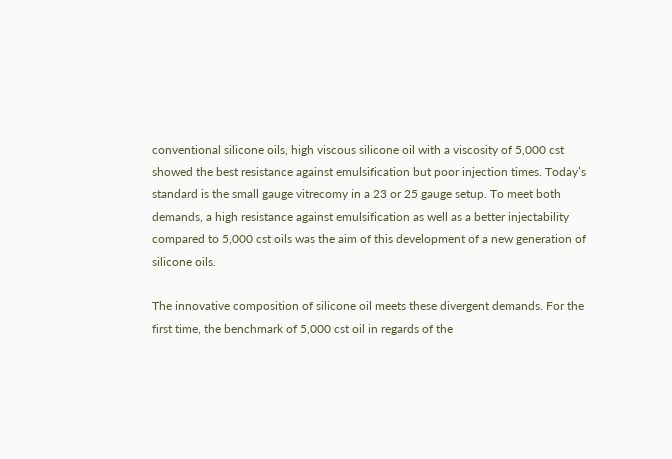conventional silicone oils, high viscous silicone oil with a viscosity of 5,000 cst showed the best resistance against emulsification but poor injection times. Today’s standard is the small gauge vitrecomy in a 23 or 25 gauge setup. To meet both demands, a high resistance against emulsification as well as a better injectability compared to 5,000 cst oils was the aim of this development of a new generation of silicone oils.

The innovative composition of silicone oil meets these divergent demands. For the first time, the benchmark of 5,000 cst oil in regards of the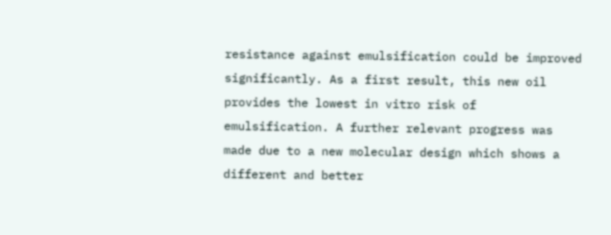resistance against emulsification could be improved significantly. As a first result, this new oil provides the lowest in vitro risk of emulsification. A further relevant progress was made due to a new molecular design which shows a different and better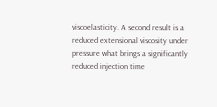viscoelasticity. A second result is a reduced extensional viscosity under pressure what brings a significantly reduced injection time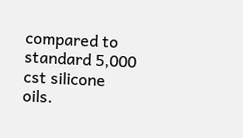compared to standard 5,000 cst silicone oils.